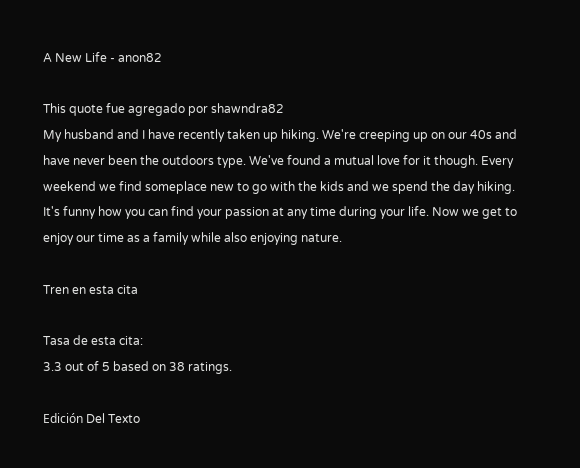A New Life - anon82

This quote fue agregado por shawndra82
My husband and I have recently taken up hiking. We're creeping up on our 40s and have never been the outdoors type. We've found a mutual love for it though. Every weekend we find someplace new to go with the kids and we spend the day hiking. It's funny how you can find your passion at any time during your life. Now we get to enjoy our time as a family while also enjoying nature.

Tren en esta cita

Tasa de esta cita:
3.3 out of 5 based on 38 ratings.

Edición Del Texto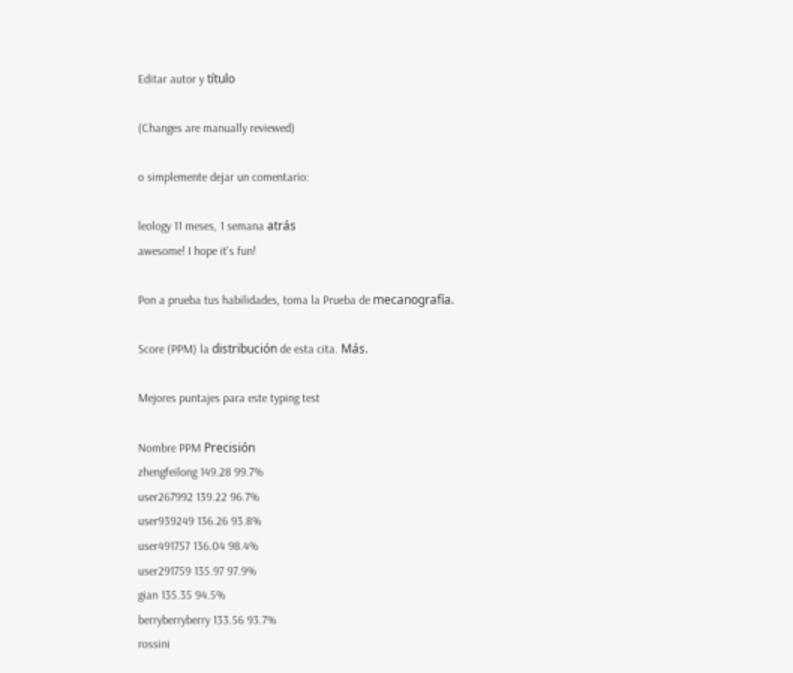Editar autor y título

(Changes are manually reviewed)

o simplemente dejar un comentario:

leology 11 meses, 1 semana atrás
awesome! I hope it's fun!

Pon a prueba tus habilidades, toma la Prueba de mecanografía.

Score (PPM) la distribución de esta cita. Más.

Mejores puntajes para este typing test

Nombre PPM Precisión
zhengfeilong 149.28 99.7%
user267992 139.22 96.7%
user939249 136.26 93.8%
user491757 136.04 98.4%
user291759 135.97 97.9%
gian 135.35 94.5%
berryberryberry 133.56 93.7%
rossini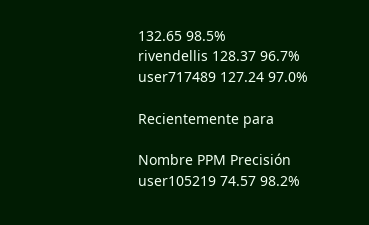132.65 98.5%
rivendellis 128.37 96.7%
user717489 127.24 97.0%

Recientemente para

Nombre PPM Precisión
user105219 74.57 98.2%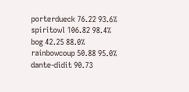porterdueck 76.22 93.6%
spiritowl 106.82 98.4%
bog 42.25 88.0%
rainbowcoup 50.88 95.0%
dante-didit 90.73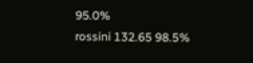95.0%
rossini 132.65 98.5%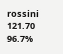rossini 121.70 96.7%